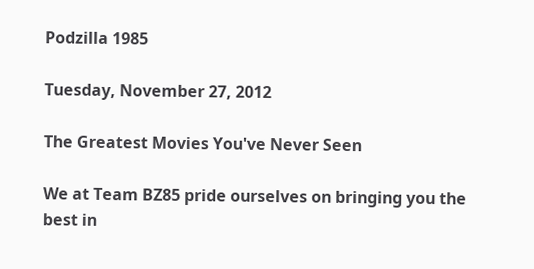Podzilla 1985

Tuesday, November 27, 2012

The Greatest Movies You've Never Seen

We at Team BZ85 pride ourselves on bringing you the best in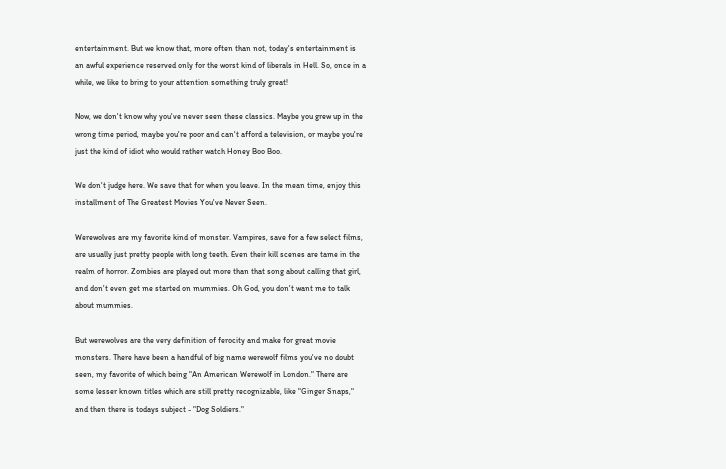entertainment. But we know that, more often than not, today's entertainment is an awful experience reserved only for the worst kind of liberals in Hell. So, once in a while, we like to bring to your attention something truly great!

Now, we don't know why you've never seen these classics. Maybe you grew up in the wrong time period, maybe you're poor and can't afford a television, or maybe you're just the kind of idiot who would rather watch Honey Boo Boo.

We don't judge here. We save that for when you leave. In the mean time, enjoy this installment of The Greatest Movies You've Never Seen.

Werewolves are my favorite kind of monster. Vampires, save for a few select films, are usually just pretty people with long teeth. Even their kill scenes are tame in the realm of horror. Zombies are played out more than that song about calling that girl, and don't even get me started on mummies. Oh God, you don't want me to talk about mummies.

But werewolves are the very definition of ferocity and make for great movie monsters. There have been a handful of big name werewolf films you've no doubt seen, my favorite of which being "An American Werewolf in London." There are some lesser known titles which are still pretty recognizable, like "Ginger Snaps," and then there is todays subject - "Dog Soldiers."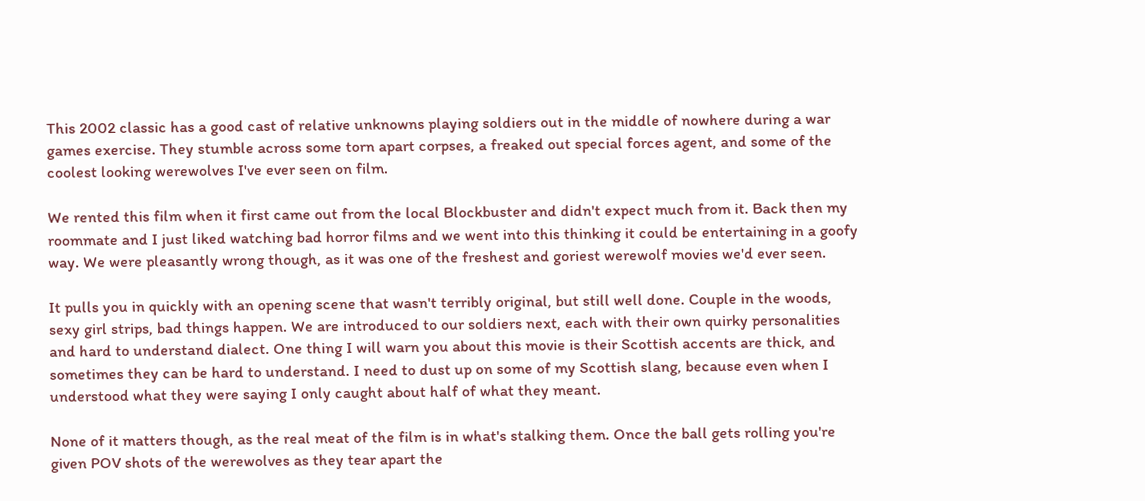This 2002 classic has a good cast of relative unknowns playing soldiers out in the middle of nowhere during a war games exercise. They stumble across some torn apart corpses, a freaked out special forces agent, and some of the coolest looking werewolves I've ever seen on film.

We rented this film when it first came out from the local Blockbuster and didn't expect much from it. Back then my roommate and I just liked watching bad horror films and we went into this thinking it could be entertaining in a goofy way. We were pleasantly wrong though, as it was one of the freshest and goriest werewolf movies we'd ever seen.

It pulls you in quickly with an opening scene that wasn't terribly original, but still well done. Couple in the woods, sexy girl strips, bad things happen. We are introduced to our soldiers next, each with their own quirky personalities and hard to understand dialect. One thing I will warn you about this movie is their Scottish accents are thick, and sometimes they can be hard to understand. I need to dust up on some of my Scottish slang, because even when I understood what they were saying I only caught about half of what they meant.

None of it matters though, as the real meat of the film is in what's stalking them. Once the ball gets rolling you're given POV shots of the werewolves as they tear apart the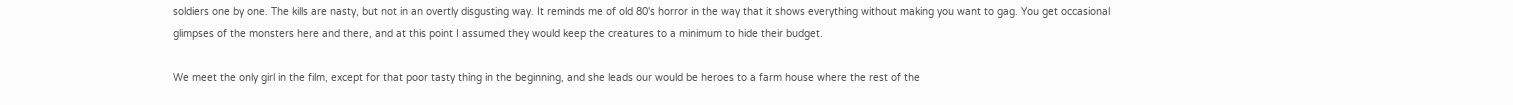soldiers one by one. The kills are nasty, but not in an overtly disgusting way. It reminds me of old 80's horror in the way that it shows everything without making you want to gag. You get occasional glimpses of the monsters here and there, and at this point I assumed they would keep the creatures to a minimum to hide their budget.

We meet the only girl in the film, except for that poor tasty thing in the beginning, and she leads our would be heroes to a farm house where the rest of the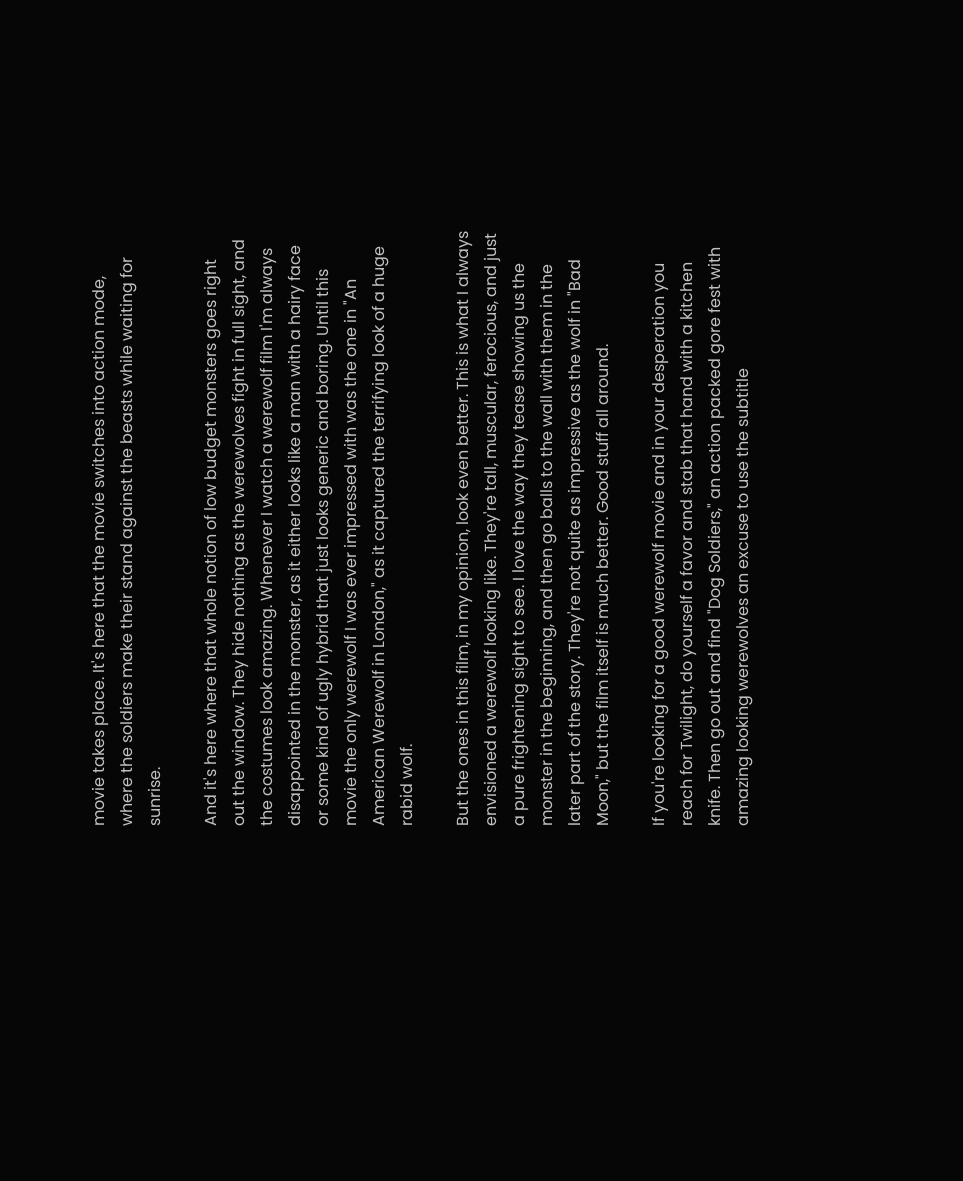movie takes place. It's here that the movie switches into action mode, where the soldiers make their stand against the beasts while waiting for sunrise.

And it's here where that whole notion of low budget monsters goes right out the window. They hide nothing as the werewolves fight in full sight, and the costumes look amazing. Whenever I watch a werewolf film I'm always disappointed in the monster, as it either looks like a man with a hairy face or some kind of ugly hybrid that just looks generic and boring. Until this movie the only werewolf I was ever impressed with was the one in "An American Werewolf in London," as it captured the terrifying look of a huge rabid wolf.

But the ones in this film, in my opinion, look even better. This is what I always envisioned a werewolf looking like. They're tall, muscular, ferocious, and just a pure frightening sight to see. I love the way they tease showing us the monster in the beginning, and then go balls to the wall with them in the later part of the story. They're not quite as impressive as the wolf in "Bad Moon," but the film itself is much better. Good stuff all around.

If you're looking for a good werewolf movie and in your desperation you reach for Twilight, do yourself a favor and stab that hand with a kitchen knife. Then go out and find "Dog Soldiers," an action packed gore fest with amazing looking werewolves an excuse to use the subtitle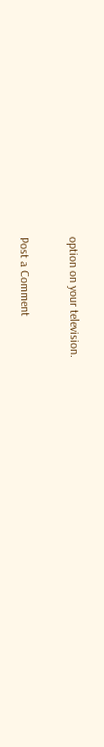option on your television.

Post a Comment